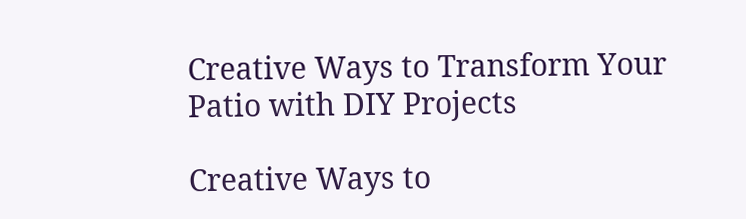Creative Ways to Transform Your Patio with DIY Projects

Creative Ways to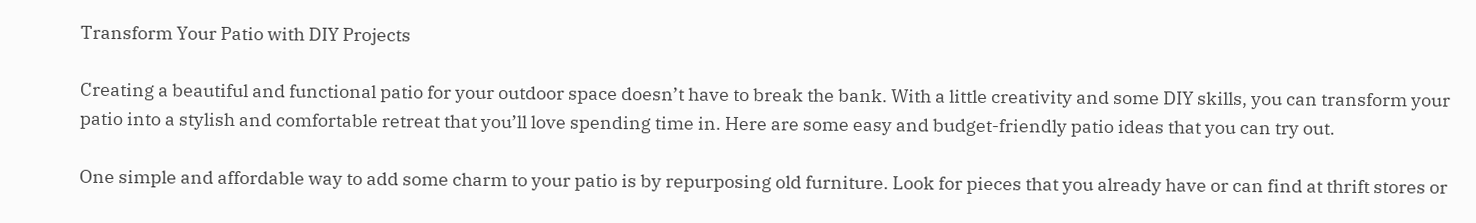Transform Your Patio with DIY Projects

Creating a beautiful and functional patio for your outdoor space doesn’t have to break the bank. With a little creativity and some DIY skills, you can transform your patio into a stylish and comfortable retreat that you’ll love spending time in. Here are some easy and budget-friendly patio ideas that you can try out.

One simple and affordable way to add some charm to your patio is by repurposing old furniture. Look for pieces that you already have or can find at thrift stores or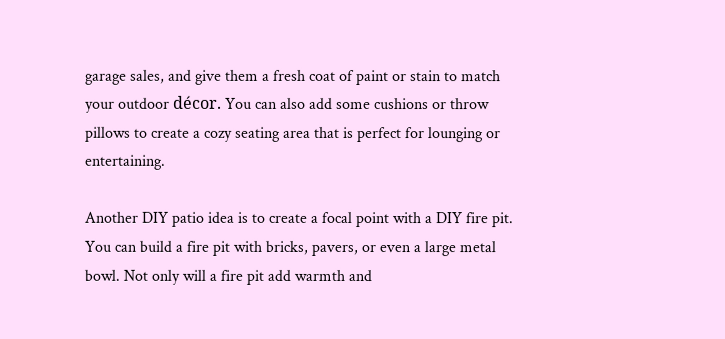garage sales, and give them a fresh coat of paint or stain to match your outdoor décor. You can also add some cushions or throw pillows to create a cozy seating area that is perfect for lounging or entertaining.

Another DIY patio idea is to create a focal point with a DIY fire pit. You can build a fire pit with bricks, pavers, or even a large metal bowl. Not only will a fire pit add warmth and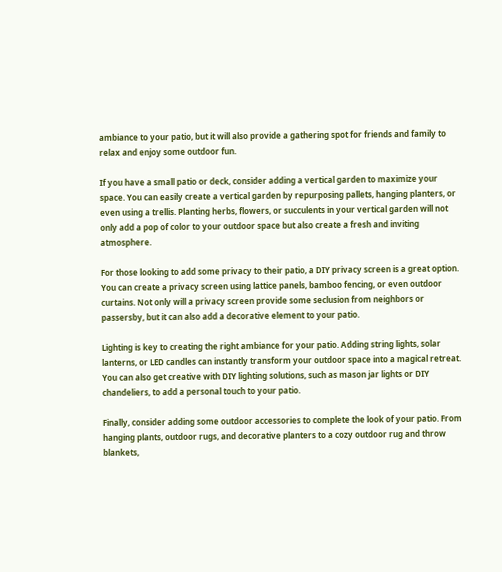ambiance to your patio, but it will also provide a gathering spot for friends and family to relax and enjoy some outdoor fun.

If you have a small patio or deck, consider adding a vertical garden to maximize your space. You can easily create a vertical garden by repurposing pallets, hanging planters, or even using a trellis. Planting herbs, flowers, or succulents in your vertical garden will not only add a pop of color to your outdoor space but also create a fresh and inviting atmosphere.

For those looking to add some privacy to their patio, a DIY privacy screen is a great option. You can create a privacy screen using lattice panels, bamboo fencing, or even outdoor curtains. Not only will a privacy screen provide some seclusion from neighbors or passersby, but it can also add a decorative element to your patio.

Lighting is key to creating the right ambiance for your patio. Adding string lights, solar lanterns, or LED candles can instantly transform your outdoor space into a magical retreat. You can also get creative with DIY lighting solutions, such as mason jar lights or DIY chandeliers, to add a personal touch to your patio.

Finally, consider adding some outdoor accessories to complete the look of your patio. From hanging plants, outdoor rugs, and decorative planters to a cozy outdoor rug and throw blankets,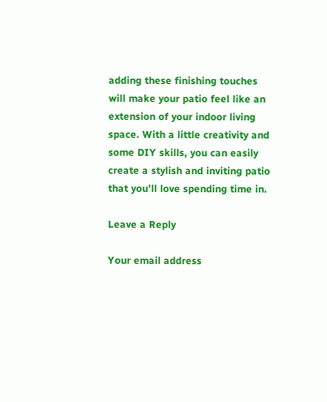adding these finishing touches will make your patio feel like an extension of your indoor living space. With a little creativity and some DIY skills, you can easily create a stylish and inviting patio that you’ll love spending time in.

Leave a Reply

Your email address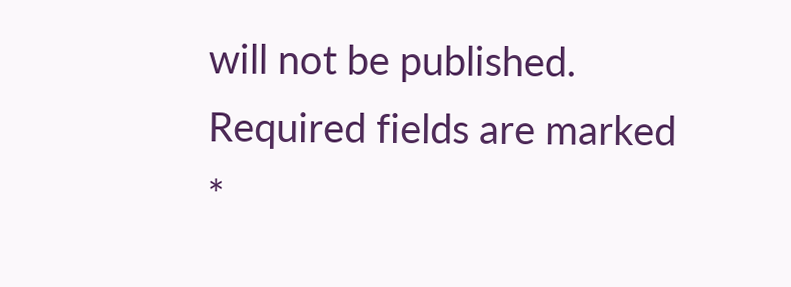will not be published. Required fields are marked *